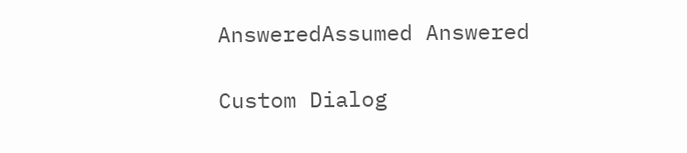AnsweredAssumed Answered

Custom Dialog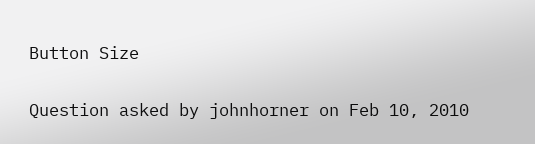Button Size

Question asked by johnhorner on Feb 10, 2010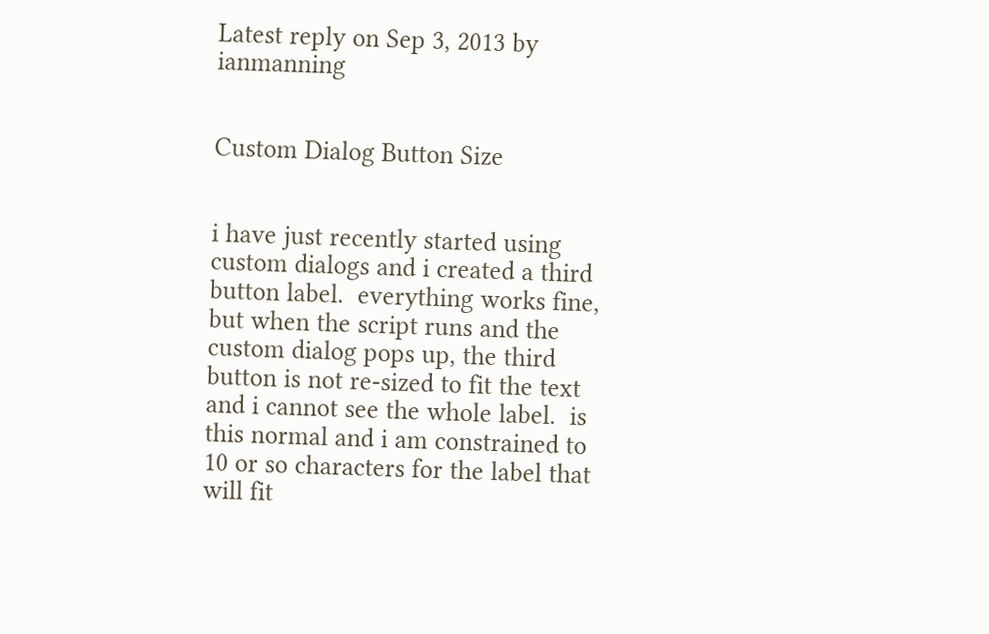Latest reply on Sep 3, 2013 by ianmanning


Custom Dialog Button Size


i have just recently started using custom dialogs and i created a third button label.  everything works fine, but when the script runs and the custom dialog pops up, the third button is not re-sized to fit the text and i cannot see the whole label.  is this normal and i am constrained to 10 or so characters for the label that will fit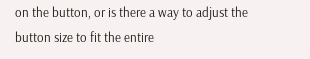on the button, or is there a way to adjust the button size to fit the entire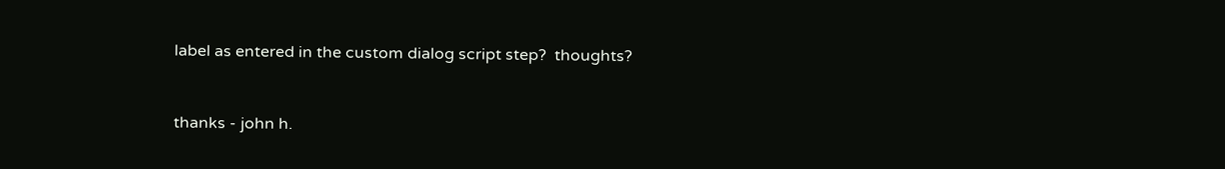label as entered in the custom dialog script step?  thoughts?


thanks - john h.